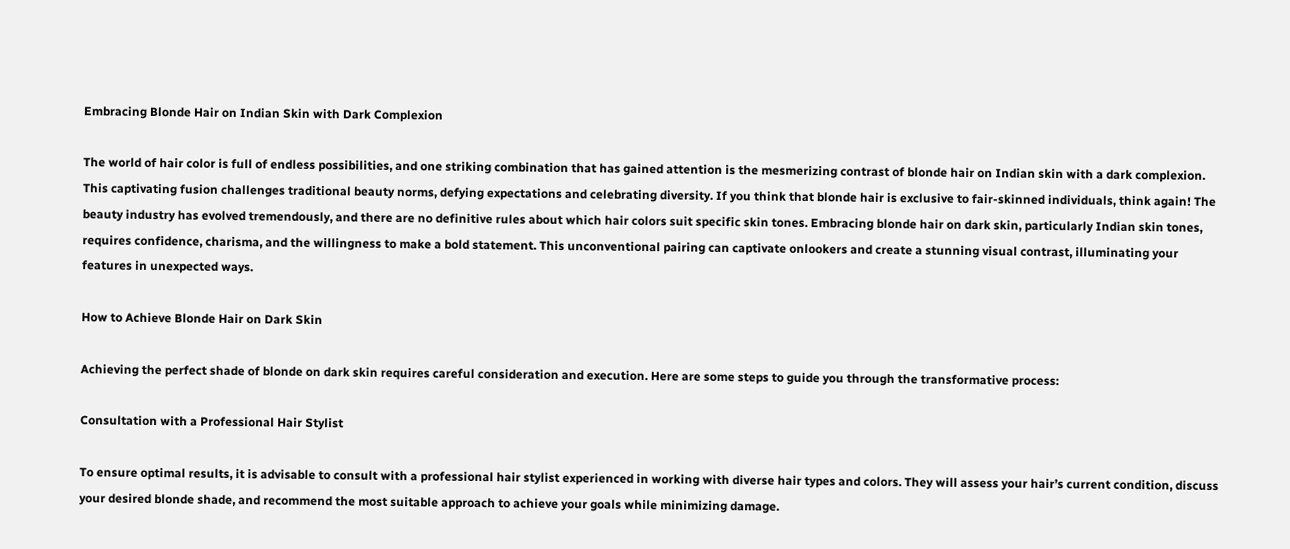Embracing Blonde Hair on Indian Skin with Dark Complexion

The world of hair color is full of endless possibilities, and one striking combination that has gained attention is the mesmerizing contrast of blonde hair on Indian skin with a dark complexion. This captivating fusion challenges traditional beauty norms, defying expectations and celebrating diversity. If you think that blonde hair is exclusive to fair-skinned individuals, think again! The beauty industry has evolved tremendously, and there are no definitive rules about which hair colors suit specific skin tones. Embracing blonde hair on dark skin, particularly Indian skin tones, requires confidence, charisma, and the willingness to make a bold statement. This unconventional pairing can captivate onlookers and create a stunning visual contrast, illuminating your features in unexpected ways.

How to Achieve Blonde Hair on Dark Skin

Achieving the perfect shade of blonde on dark skin requires careful consideration and execution. Here are some steps to guide you through the transformative process:

Consultation with a Professional Hair Stylist

To ensure optimal results, it is advisable to consult with a professional hair stylist experienced in working with diverse hair types and colors. They will assess your hair’s current condition, discuss your desired blonde shade, and recommend the most suitable approach to achieve your goals while minimizing damage.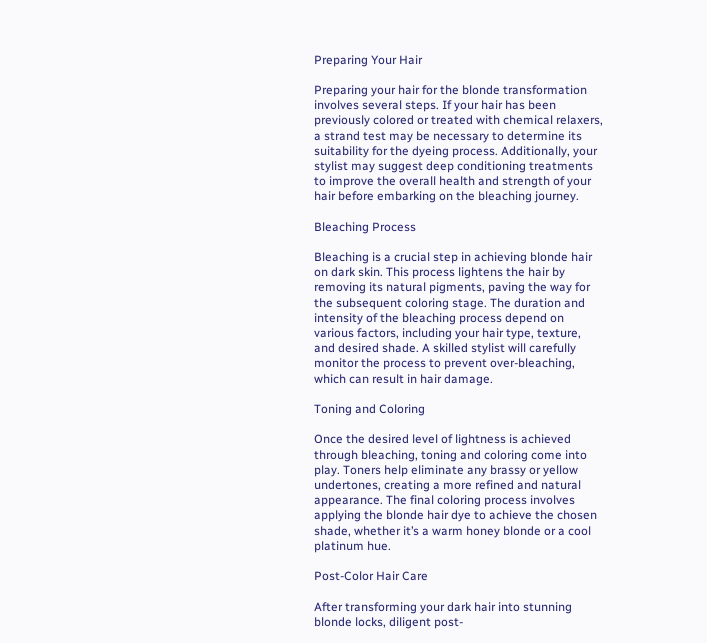Preparing Your Hair

Preparing your hair for the blonde transformation involves several steps. If your hair has been previously colored or treated with chemical relaxers, a strand test may be necessary to determine its suitability for the dyeing process. Additionally, your stylist may suggest deep conditioning treatments to improve the overall health and strength of your hair before embarking on the bleaching journey.

Bleaching Process

Bleaching is a crucial step in achieving blonde hair on dark skin. This process lightens the hair by removing its natural pigments, paving the way for the subsequent coloring stage. The duration and intensity of the bleaching process depend on various factors, including your hair type, texture, and desired shade. A skilled stylist will carefully monitor the process to prevent over-bleaching, which can result in hair damage.

Toning and Coloring

Once the desired level of lightness is achieved through bleaching, toning and coloring come into play. Toners help eliminate any brassy or yellow undertones, creating a more refined and natural appearance. The final coloring process involves applying the blonde hair dye to achieve the chosen shade, whether it’s a warm honey blonde or a cool platinum hue.

Post-Color Hair Care

After transforming your dark hair into stunning blonde locks, diligent post-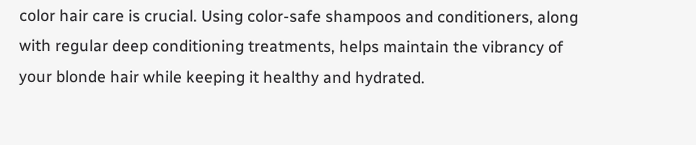color hair care is crucial. Using color-safe shampoos and conditioners, along with regular deep conditioning treatments, helps maintain the vibrancy of your blonde hair while keeping it healthy and hydrated.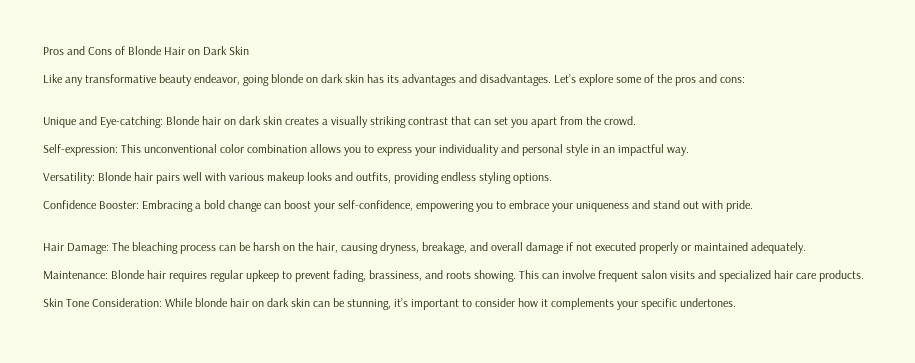Pros and Cons of Blonde Hair on Dark Skin

Like any transformative beauty endeavor, going blonde on dark skin has its advantages and disadvantages. Let’s explore some of the pros and cons:


Unique and Eye-catching: Blonde hair on dark skin creates a visually striking contrast that can set you apart from the crowd.

Self-expression: This unconventional color combination allows you to express your individuality and personal style in an impactful way.

Versatility: Blonde hair pairs well with various makeup looks and outfits, providing endless styling options.

Confidence Booster: Embracing a bold change can boost your self-confidence, empowering you to embrace your uniqueness and stand out with pride.


Hair Damage: The bleaching process can be harsh on the hair, causing dryness, breakage, and overall damage if not executed properly or maintained adequately.

Maintenance: Blonde hair requires regular upkeep to prevent fading, brassiness, and roots showing. This can involve frequent salon visits and specialized hair care products.

Skin Tone Consideration: While blonde hair on dark skin can be stunning, it’s important to consider how it complements your specific undertones.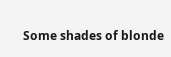Some shades of blonde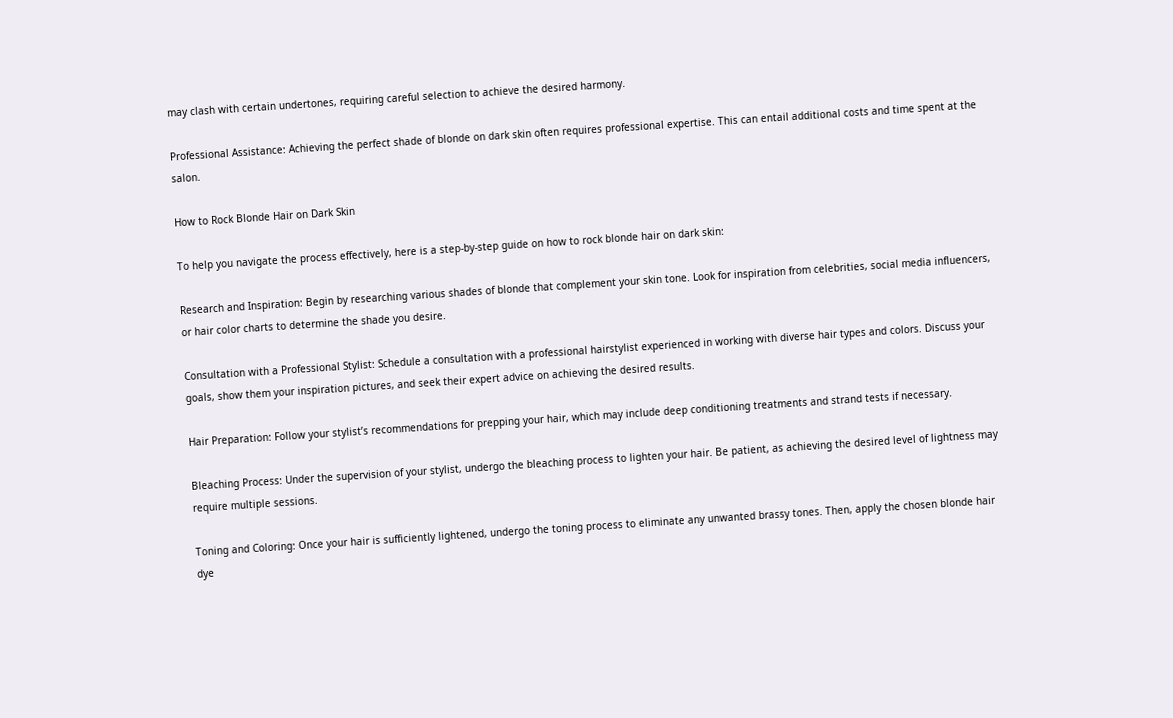may clash with certain undertones, requiring careful selection to achieve the desired harmony.

Professional Assistance: Achieving the perfect shade of blonde on dark skin often requires professional expertise. This can entail additional costs and time spent at the salon.

How to Rock Blonde Hair on Dark Skin

To help you navigate the process effectively, here is a step-by-step guide on how to rock blonde hair on dark skin:

Research and Inspiration: Begin by researching various shades of blonde that complement your skin tone. Look for inspiration from celebrities, social media influencers, or hair color charts to determine the shade you desire.

Consultation with a Professional Stylist: Schedule a consultation with a professional hairstylist experienced in working with diverse hair types and colors. Discuss your goals, show them your inspiration pictures, and seek their expert advice on achieving the desired results.

Hair Preparation: Follow your stylist’s recommendations for prepping your hair, which may include deep conditioning treatments and strand tests if necessary.

Bleaching Process: Under the supervision of your stylist, undergo the bleaching process to lighten your hair. Be patient, as achieving the desired level of lightness may require multiple sessions.

Toning and Coloring: Once your hair is sufficiently lightened, undergo the toning process to eliminate any unwanted brassy tones. Then, apply the chosen blonde hair dye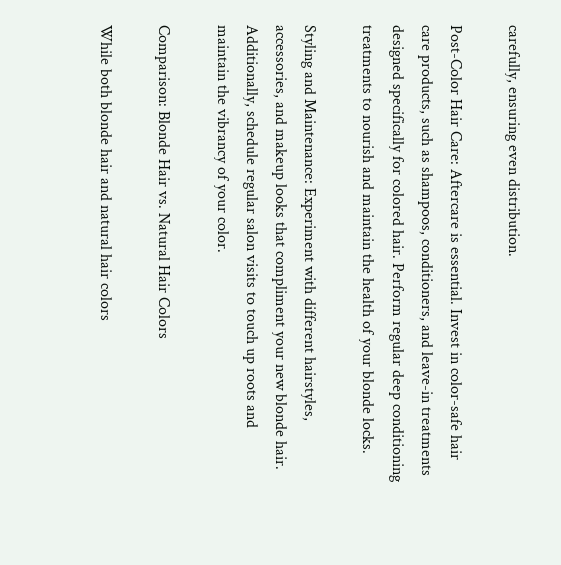carefully, ensuring even distribution.

Post-Color Hair Care: Aftercare is essential. Invest in color-safe hair care products, such as shampoos, conditioners, and leave-in treatments designed specifically for colored hair. Perform regular deep conditioning treatments to nourish and maintain the health of your blonde locks.

Styling and Maintenance: Experiment with different hairstyles, accessories, and makeup looks that compliment your new blonde hair. Additionally, schedule regular salon visits to touch up roots and maintain the vibrancy of your color.

Comparison: Blonde Hair vs. Natural Hair Colors

While both blonde hair and natural hair colors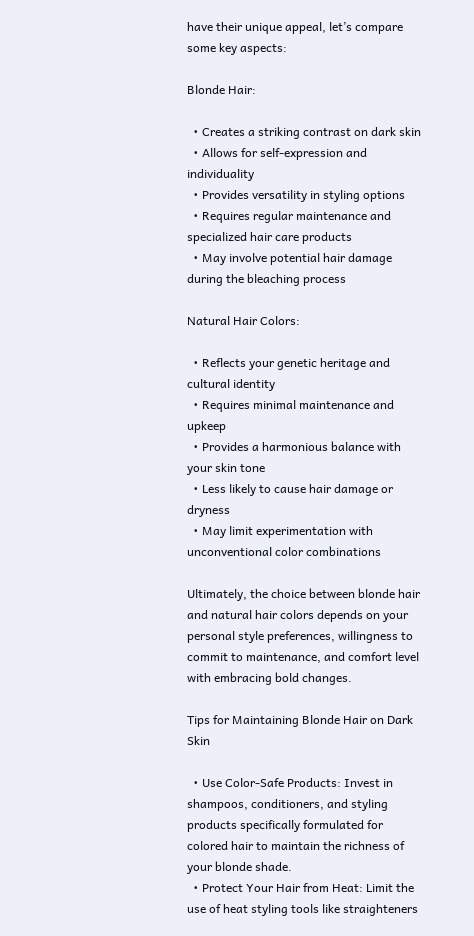have their unique appeal, let’s compare some key aspects:

Blonde Hair:

  • Creates a striking contrast on dark skin
  • Allows for self-expression and individuality
  • Provides versatility in styling options
  • Requires regular maintenance and specialized hair care products
  • May involve potential hair damage during the bleaching process

Natural Hair Colors:

  • Reflects your genetic heritage and cultural identity
  • Requires minimal maintenance and upkeep
  • Provides a harmonious balance with your skin tone
  • Less likely to cause hair damage or dryness
  • May limit experimentation with unconventional color combinations

Ultimately, the choice between blonde hair and natural hair colors depends on your personal style preferences, willingness to commit to maintenance, and comfort level with embracing bold changes.

Tips for Maintaining Blonde Hair on Dark Skin

  • Use Color-Safe Products: Invest in shampoos, conditioners, and styling products specifically formulated for colored hair to maintain the richness of your blonde shade.
  • Protect Your Hair from Heat: Limit the use of heat styling tools like straighteners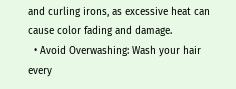and curling irons, as excessive heat can cause color fading and damage.
  • Avoid Overwashing: Wash your hair every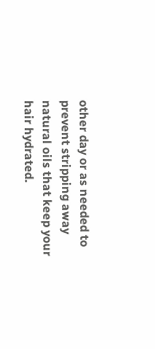other day or as needed to prevent stripping away natural oils that keep your hair hydrated.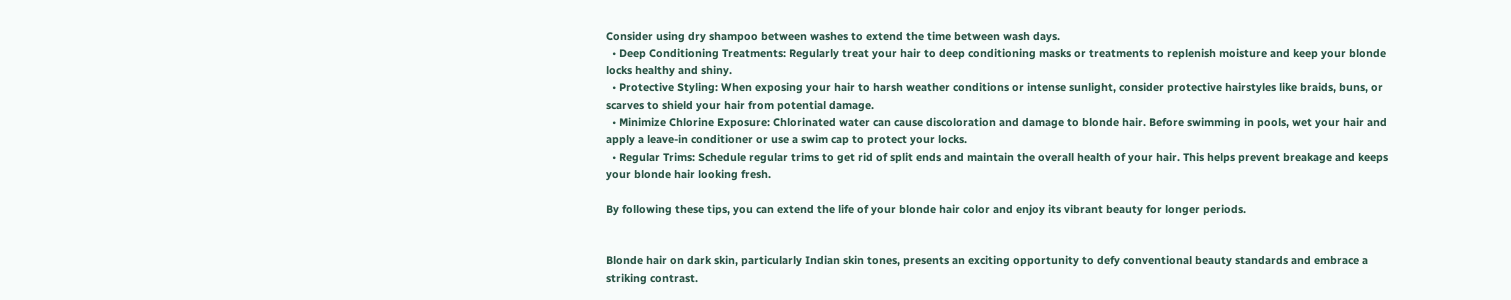Consider using dry shampoo between washes to extend the time between wash days.
  • Deep Conditioning Treatments: Regularly treat your hair to deep conditioning masks or treatments to replenish moisture and keep your blonde locks healthy and shiny.
  • Protective Styling: When exposing your hair to harsh weather conditions or intense sunlight, consider protective hairstyles like braids, buns, or scarves to shield your hair from potential damage.
  • Minimize Chlorine Exposure: Chlorinated water can cause discoloration and damage to blonde hair. Before swimming in pools, wet your hair and apply a leave-in conditioner or use a swim cap to protect your locks.
  • Regular Trims: Schedule regular trims to get rid of split ends and maintain the overall health of your hair. This helps prevent breakage and keeps your blonde hair looking fresh.

By following these tips, you can extend the life of your blonde hair color and enjoy its vibrant beauty for longer periods.


Blonde hair on dark skin, particularly Indian skin tones, presents an exciting opportunity to defy conventional beauty standards and embrace a striking contrast.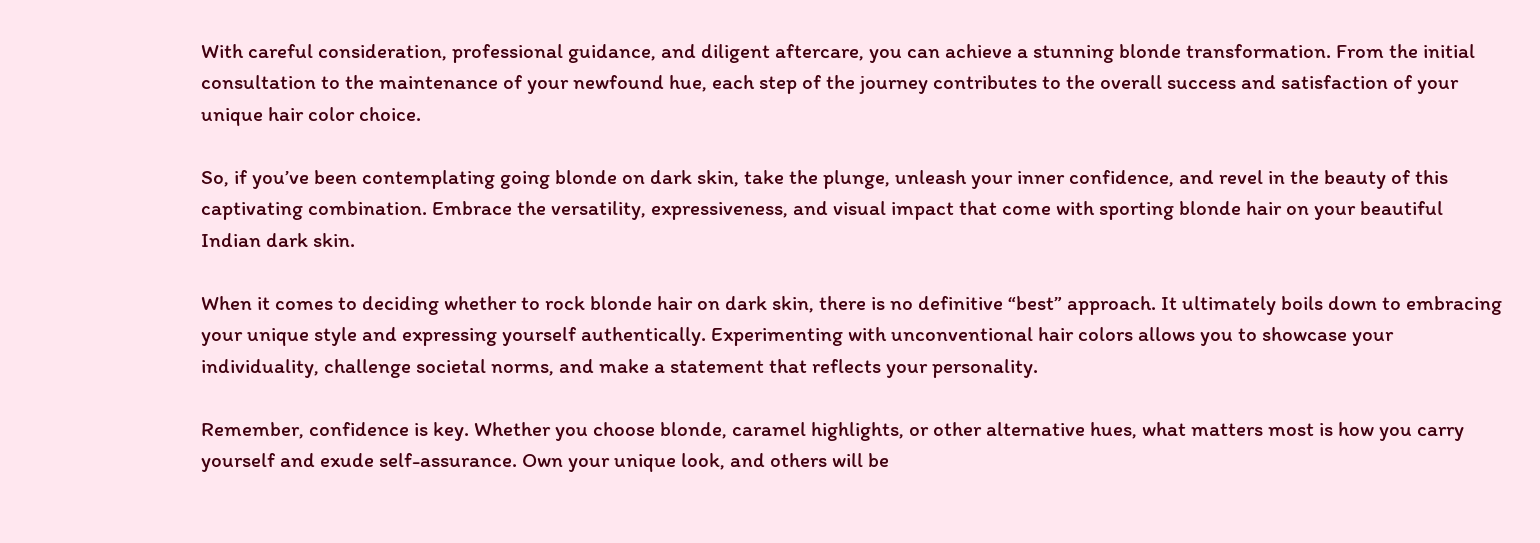With careful consideration, professional guidance, and diligent aftercare, you can achieve a stunning blonde transformation. From the initial consultation to the maintenance of your newfound hue, each step of the journey contributes to the overall success and satisfaction of your unique hair color choice.

So, if you’ve been contemplating going blonde on dark skin, take the plunge, unleash your inner confidence, and revel in the beauty of this captivating combination. Embrace the versatility, expressiveness, and visual impact that come with sporting blonde hair on your beautiful Indian dark skin.

When it comes to deciding whether to rock blonde hair on dark skin, there is no definitive “best” approach. It ultimately boils down to embracing your unique style and expressing yourself authentically. Experimenting with unconventional hair colors allows you to showcase your individuality, challenge societal norms, and make a statement that reflects your personality.

Remember, confidence is key. Whether you choose blonde, caramel highlights, or other alternative hues, what matters most is how you carry yourself and exude self-assurance. Own your unique look, and others will be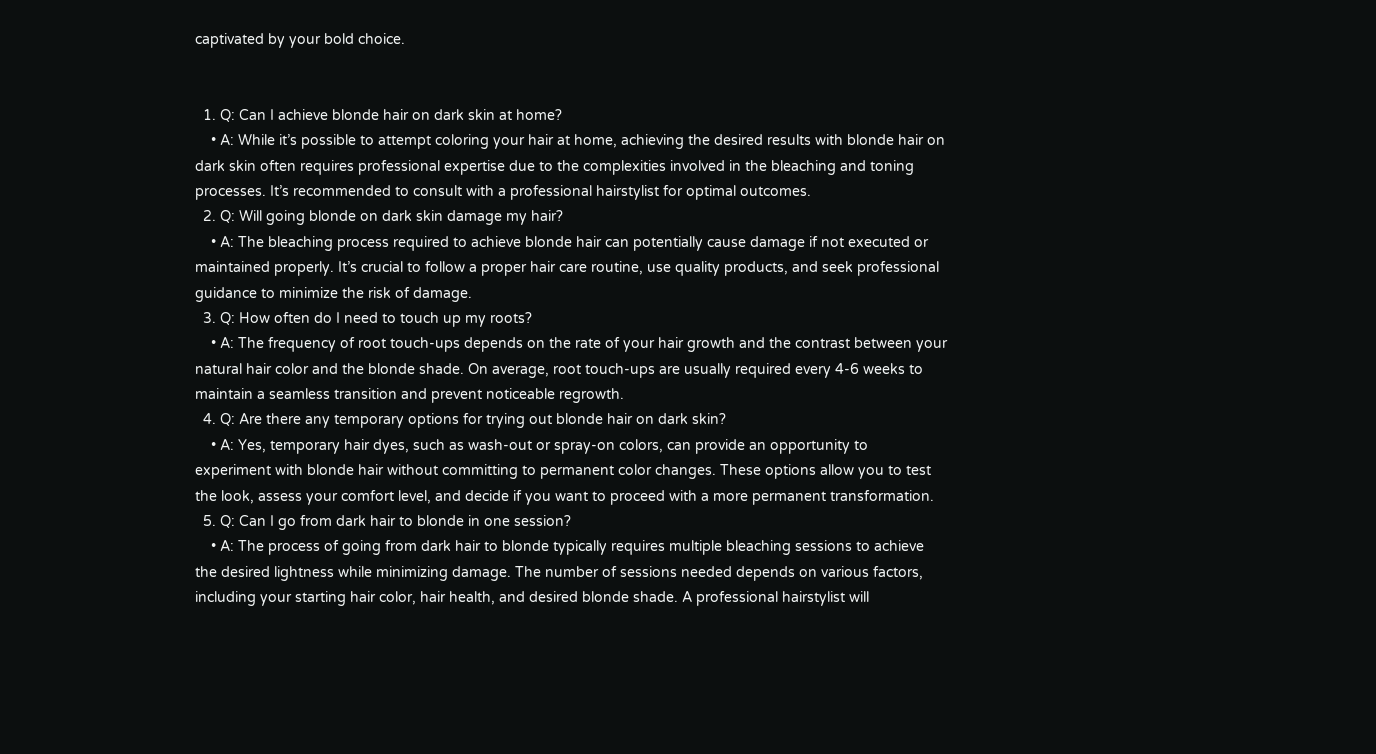captivated by your bold choice.


  1. Q: Can I achieve blonde hair on dark skin at home?
    • A: While it’s possible to attempt coloring your hair at home, achieving the desired results with blonde hair on dark skin often requires professional expertise due to the complexities involved in the bleaching and toning processes. It’s recommended to consult with a professional hairstylist for optimal outcomes.
  2. Q: Will going blonde on dark skin damage my hair?
    • A: The bleaching process required to achieve blonde hair can potentially cause damage if not executed or maintained properly. It’s crucial to follow a proper hair care routine, use quality products, and seek professional guidance to minimize the risk of damage.
  3. Q: How often do I need to touch up my roots?
    • A: The frequency of root touch-ups depends on the rate of your hair growth and the contrast between your natural hair color and the blonde shade. On average, root touch-ups are usually required every 4-6 weeks to maintain a seamless transition and prevent noticeable regrowth.
  4. Q: Are there any temporary options for trying out blonde hair on dark skin?
    • A: Yes, temporary hair dyes, such as wash-out or spray-on colors, can provide an opportunity to experiment with blonde hair without committing to permanent color changes. These options allow you to test the look, assess your comfort level, and decide if you want to proceed with a more permanent transformation.
  5. Q: Can I go from dark hair to blonde in one session?
    • A: The process of going from dark hair to blonde typically requires multiple bleaching sessions to achieve the desired lightness while minimizing damage. The number of sessions needed depends on various factors, including your starting hair color, hair health, and desired blonde shade. A professional hairstylist will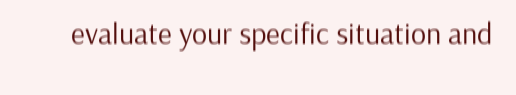evaluate your specific situation and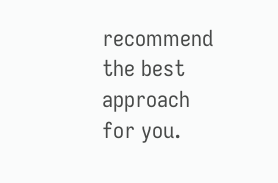recommend the best approach for you.